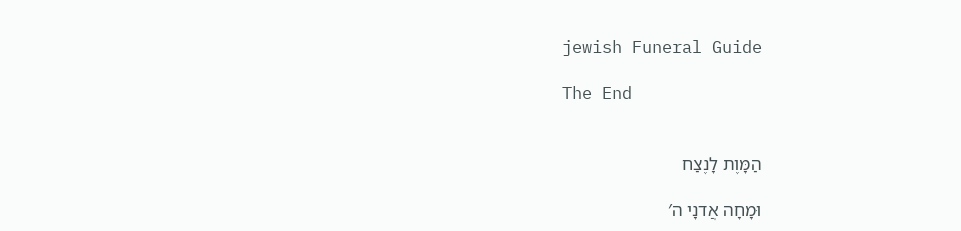jewish Funeral Guide

The End


הַמָּוֶת לָנֶצַח

וּמָחָה אֲדנָי ה′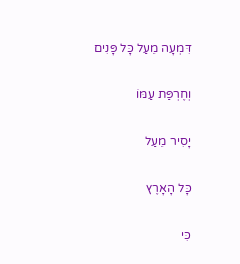דִּמְעָה מֵעַל כָּל פָּנִים

וְחֶרְפַּת עַמּוֹ

יָסִיר מֵעַל

כָּל הָאָרֶץ

כִּי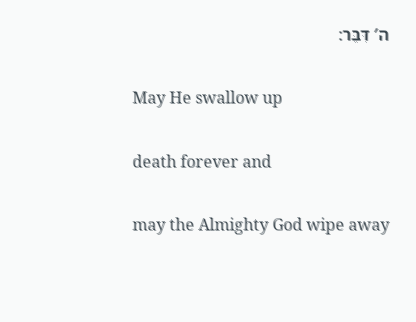ה′ דִּבֵּר׃

May He swallow up

death forever and

may the Almighty God wipe away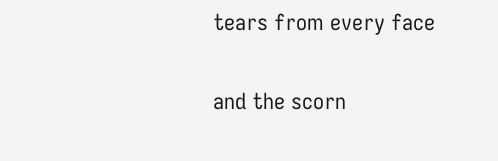tears from every face

and the scorn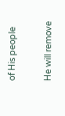of His people

He will remove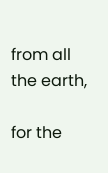from all the earth,

for the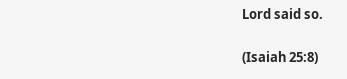Lord said so.

(Isaiah 25:8)